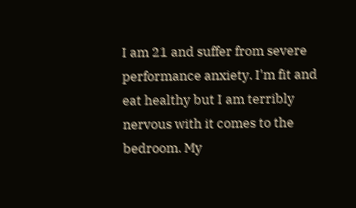I am 21 and suffer from severe performance anxiety. I'm fit and eat healthy but I am terribly nervous with it comes to the bedroom. My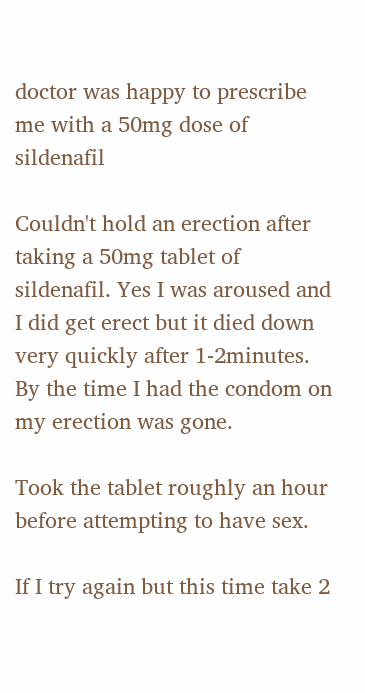doctor was happy to prescribe me with a 50mg dose of sildenafil

Couldn't hold an erection after taking a 50mg tablet of sildenafil. Yes I was aroused and I did get erect but it died down very quickly after 1-2minutes. By the time I had the condom on my erection was gone.

Took the tablet roughly an hour before attempting to have sex.

If I try again but this time take 2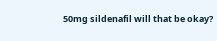50mg sildenafil will that be okay?